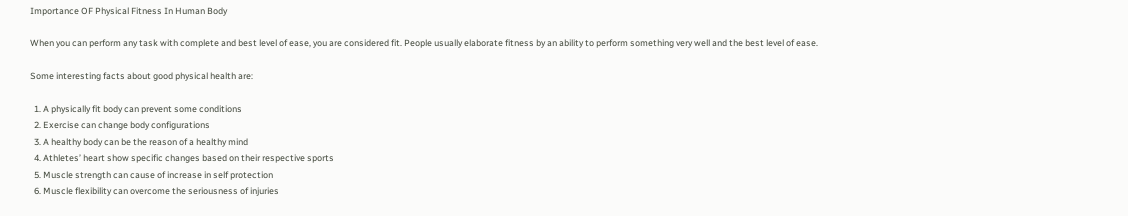Importance OF Physical Fitness In Human Body

When you can perform any task with complete and best level of ease, you are considered fit. People usually elaborate fitness by an ability to perform something very well and the best level of ease.

Some interesting facts about good physical health are:

  1. A physically fit body can prevent some conditions
  2. Exercise can change body configurations
  3. A healthy body can be the reason of a healthy mind
  4. Athletes’ heart show specific changes based on their respective sports
  5. Muscle strength can cause of increase in self protection
  6. Muscle flexibility can overcome the seriousness of injuries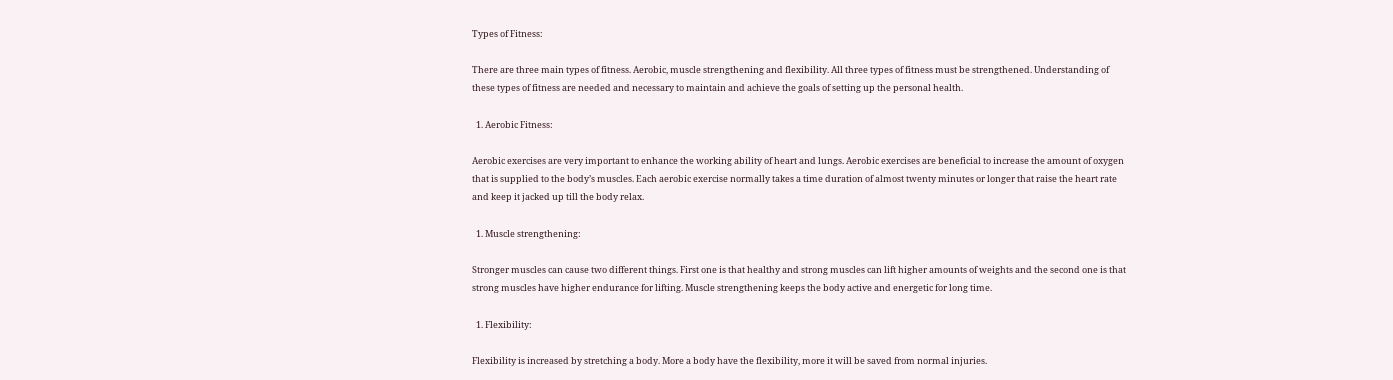Types of Fitness:

There are three main types of fitness. Aerobic, muscle strengthening and flexibility. All three types of fitness must be strengthened. Understanding of these types of fitness are needed and necessary to maintain and achieve the goals of setting up the personal health.

  1. Aerobic Fitness:

Aerobic exercises are very important to enhance the working ability of heart and lungs. Aerobic exercises are beneficial to increase the amount of oxygen that is supplied to the body’s muscles. Each aerobic exercise normally takes a time duration of almost twenty minutes or longer that raise the heart rate and keep it jacked up till the body relax.

  1. Muscle strengthening:

Stronger muscles can cause two different things. First one is that healthy and strong muscles can lift higher amounts of weights and the second one is that strong muscles have higher endurance for lifting. Muscle strengthening keeps the body active and energetic for long time.

  1. Flexibility:

Flexibility is increased by stretching a body. More a body have the flexibility, more it will be saved from normal injuries.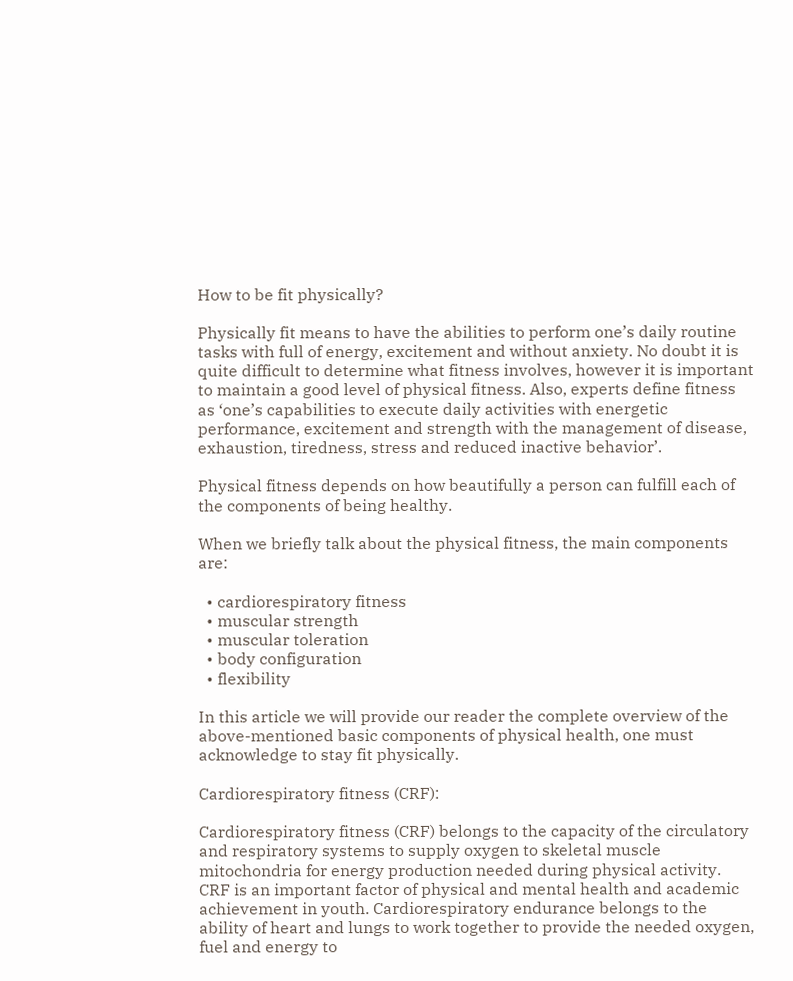How to be fit physically?

Physically fit means to have the abilities to perform one’s daily routine tasks with full of energy, excitement and without anxiety. No doubt it is quite difficult to determine what fitness involves, however it is important to maintain a good level of physical fitness. Also, experts define fitness as ‘one’s capabilities to execute daily activities with energetic performance, excitement and strength with the management of disease, exhaustion, tiredness, stress and reduced inactive behavior’.

Physical fitness depends on how beautifully a person can fulfill each of the components of being healthy.

When we briefly talk about the physical fitness, the main components are:

  • cardiorespiratory fitness
  • muscular strength
  • muscular toleration
  • body configuration
  • flexibility

In this article we will provide our reader the complete overview of the above-mentioned basic components of physical health, one must acknowledge to stay fit physically.

Cardiorespiratory fitness (CRF):

Cardiorespiratory fitness (CRF) belongs to the capacity of the circulatory and respiratory systems to supply oxygen to skeletal muscle mitochondria for energy production needed during physical activity. CRF is an important factor of physical and mental health and academic achievement in youth. Cardiorespiratory endurance belongs to the ability of heart and lungs to work together to provide the needed oxygen, fuel and energy to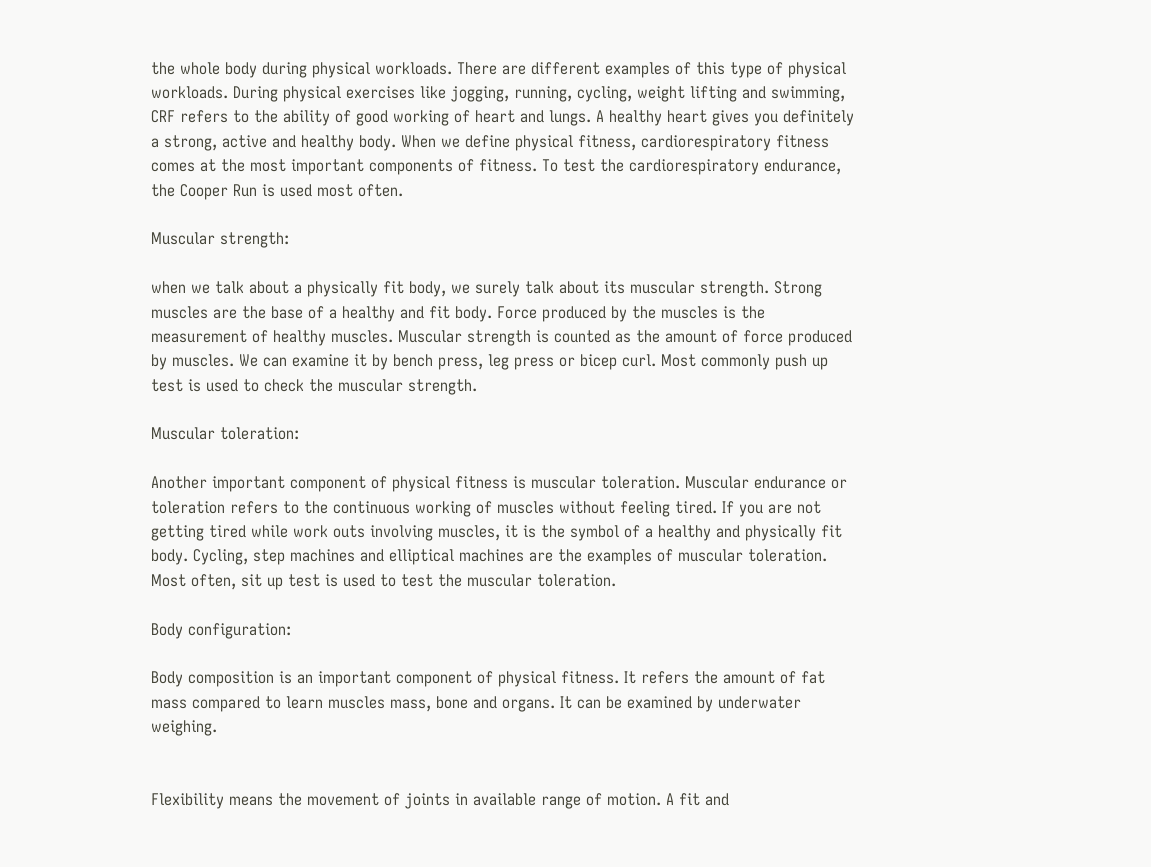the whole body during physical workloads. There are different examples of this type of physical workloads. During physical exercises like jogging, running, cycling, weight lifting and swimming, CRF refers to the ability of good working of heart and lungs. A healthy heart gives you definitely a strong, active and healthy body. When we define physical fitness, cardiorespiratory fitness comes at the most important components of fitness. To test the cardiorespiratory endurance, the Cooper Run is used most often.

Muscular strength:

when we talk about a physically fit body, we surely talk about its muscular strength. Strong muscles are the base of a healthy and fit body. Force produced by the muscles is the measurement of healthy muscles. Muscular strength is counted as the amount of force produced by muscles. We can examine it by bench press, leg press or bicep curl. Most commonly push up test is used to check the muscular strength.

Muscular toleration:

Another important component of physical fitness is muscular toleration. Muscular endurance or toleration refers to the continuous working of muscles without feeling tired. If you are not getting tired while work outs involving muscles, it is the symbol of a healthy and physically fit body. Cycling, step machines and elliptical machines are the examples of muscular toleration. Most often, sit up test is used to test the muscular toleration.

Body configuration:

Body composition is an important component of physical fitness. It refers the amount of fat mass compared to learn muscles mass, bone and organs. It can be examined by underwater weighing.


Flexibility means the movement of joints in available range of motion. A fit and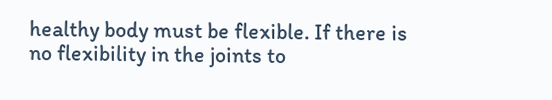healthy body must be flexible. If there is no flexibility in the joints to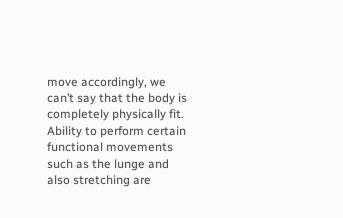move accordingly, we can’t say that the body is completely physically fit. Ability to perform certain functional movements such as the lunge and also stretching are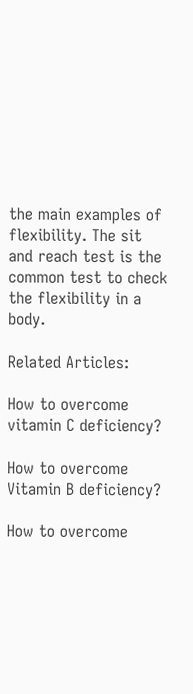the main examples of flexibility. The sit and reach test is the common test to check the flexibility in a body.

Related Articles:

How to overcome vitamin C deficiency?

How to overcome Vitamin B deficiency?

How to overcome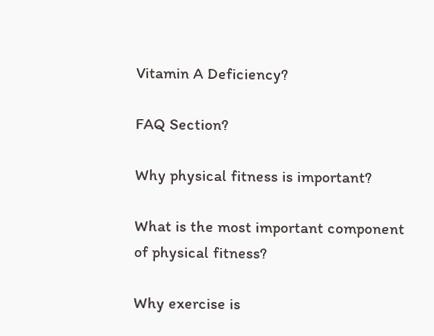Vitamin A Deficiency?

FAQ Section?

Why physical fitness is important?

What is the most important component of physical fitness?

Why exercise is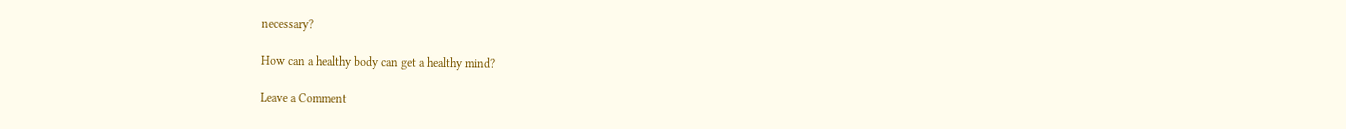necessary?

How can a healthy body can get a healthy mind?

Leave a Comment